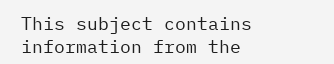This subject contains information from the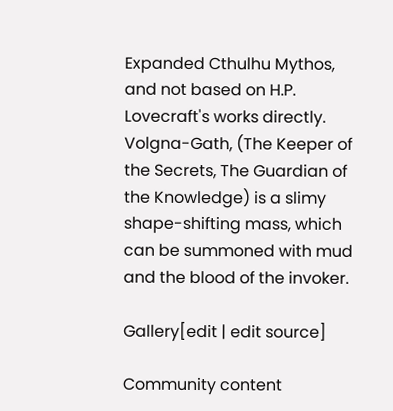Expanded Cthulhu Mythos, and not based on H.P. Lovecraft's works directly. Volgna-Gath, (The Keeper of the Secrets, The Guardian of the Knowledge) is a slimy shape-shifting mass, which can be summoned with mud and the blood of the invoker.

Gallery[edit | edit source]

Community content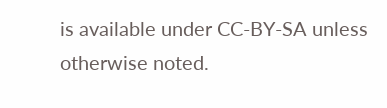is available under CC-BY-SA unless otherwise noted.